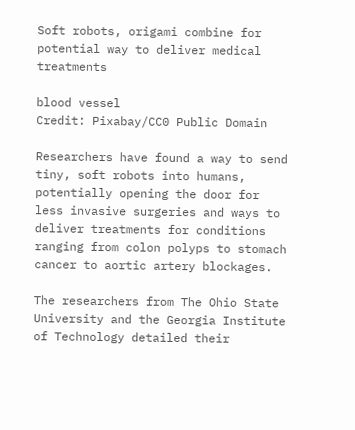Soft robots, origami combine for potential way to deliver medical treatments

blood vessel
Credit: Pixabay/CC0 Public Domain

Researchers have found a way to send tiny, soft robots into humans, potentially opening the door for less invasive surgeries and ways to deliver treatments for conditions ranging from colon polyps to stomach cancer to aortic artery blockages.

The researchers from The Ohio State University and the Georgia Institute of Technology detailed their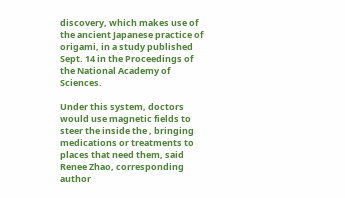discovery, which makes use of the ancient Japanese practice of origami, in a study published Sept. 14 in the Proceedings of the National Academy of Sciences.

Under this system, doctors would use magnetic fields to steer the inside the , bringing medications or treatments to places that need them, said Renee Zhao, corresponding author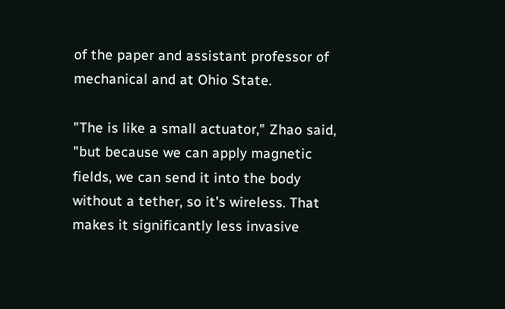of the paper and assistant professor of mechanical and at Ohio State.

"The is like a small actuator," Zhao said, "but because we can apply magnetic fields, we can send it into the body without a tether, so it's wireless. That makes it significantly less invasive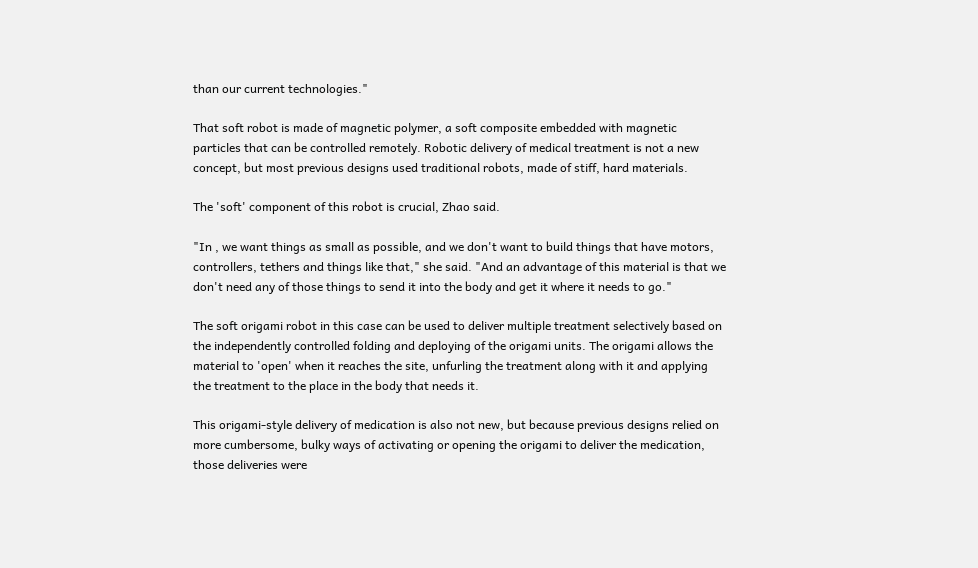than our current technologies."

That soft robot is made of magnetic polymer, a soft composite embedded with magnetic particles that can be controlled remotely. Robotic delivery of medical treatment is not a new concept, but most previous designs used traditional robots, made of stiff, hard materials.

The 'soft' component of this robot is crucial, Zhao said.

"In , we want things as small as possible, and we don't want to build things that have motors, controllers, tethers and things like that," she said. "And an advantage of this material is that we don't need any of those things to send it into the body and get it where it needs to go."

The soft origami robot in this case can be used to deliver multiple treatment selectively based on the independently controlled folding and deploying of the origami units. The origami allows the material to 'open' when it reaches the site, unfurling the treatment along with it and applying the treatment to the place in the body that needs it.

This origami-style delivery of medication is also not new, but because previous designs relied on more cumbersome, bulky ways of activating or opening the origami to deliver the medication, those deliveries were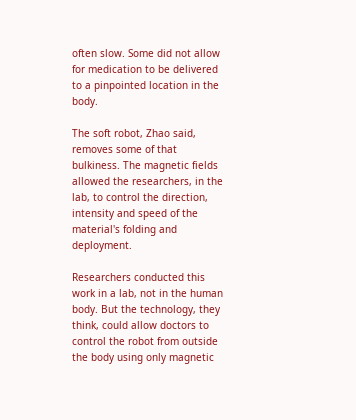often slow. Some did not allow for medication to be delivered to a pinpointed location in the body.

The soft robot, Zhao said, removes some of that bulkiness. The magnetic fields allowed the researchers, in the lab, to control the direction, intensity and speed of the material's folding and deployment.

Researchers conducted this work in a lab, not in the human body. But the technology, they think, could allow doctors to control the robot from outside the body using only magnetic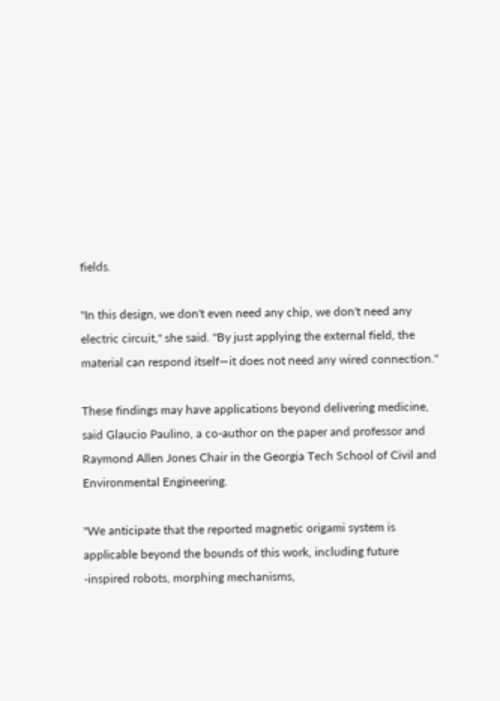fields.

"In this design, we don't even need any chip, we don't need any electric circuit," she said. "By just applying the external field, the material can respond itself—it does not need any wired connection."

These findings may have applications beyond delivering medicine, said Glaucio Paulino, a co-author on the paper and professor and Raymond Allen Jones Chair in the Georgia Tech School of Civil and Environmental Engineering.

"We anticipate that the reported magnetic origami system is applicable beyond the bounds of this work, including future -inspired robots, morphing mechanisms,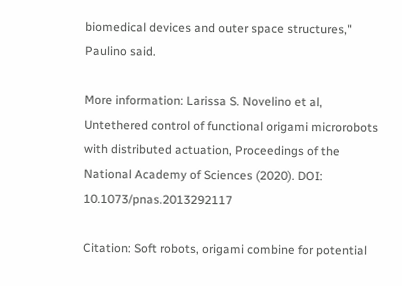biomedical devices and outer space structures," Paulino said.

More information: Larissa S. Novelino et al, Untethered control of functional origami microrobots with distributed actuation, Proceedings of the National Academy of Sciences (2020). DOI: 10.1073/pnas.2013292117

Citation: Soft robots, origami combine for potential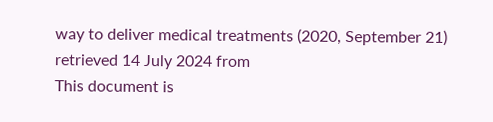way to deliver medical treatments (2020, September 21) retrieved 14 July 2024 from
This document is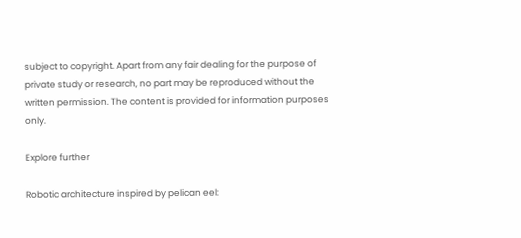subject to copyright. Apart from any fair dealing for the purpose of private study or research, no part may be reproduced without the written permission. The content is provided for information purposes only.

Explore further

Robotic architecture inspired by pelican eel: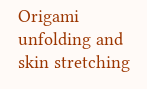Origami unfolding and skin stretching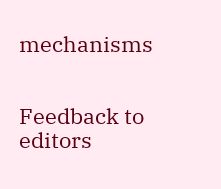mechanisms


Feedback to editors